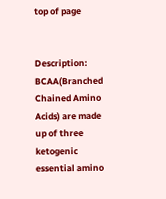top of page


Description: BCAA(Branched Chained Amino Acids) are made up of three ketogenic essential amino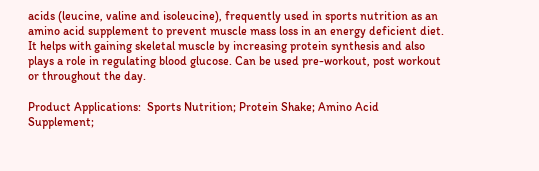acids (leucine, valine and isoleucine), frequently used in sports nutrition as an amino acid supplement to prevent muscle mass loss in an energy deficient diet. It helps with gaining skeletal muscle by increasing protein synthesis and also plays a role in regulating blood glucose. Can be used pre-workout, post workout or throughout the day.

Product Applications:  Sports Nutrition; Protein Shake; Amino Acid Supplement;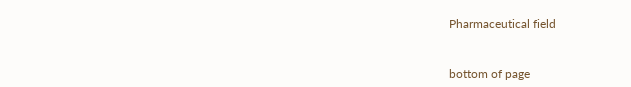Pharmaceutical field


bottom of page